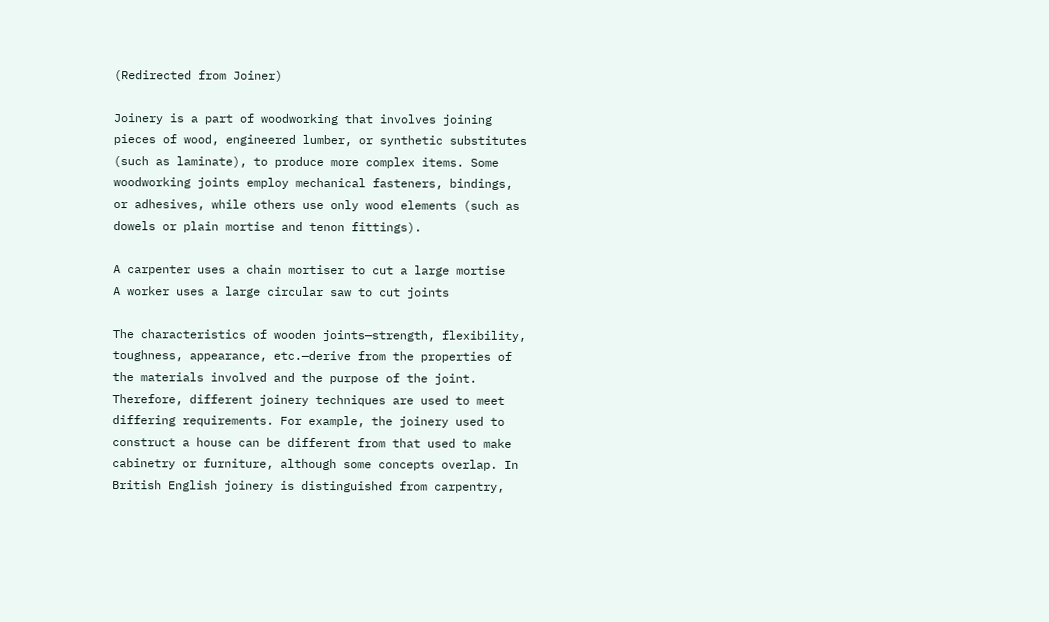(Redirected from Joiner)

Joinery is a part of woodworking that involves joining pieces of wood, engineered lumber, or synthetic substitutes (such as laminate), to produce more complex items. Some woodworking joints employ mechanical fasteners, bindings, or adhesives, while others use only wood elements (such as dowels or plain mortise and tenon fittings).

A carpenter uses a chain mortiser to cut a large mortise
A worker uses a large circular saw to cut joints

The characteristics of wooden joints—strength, flexibility, toughness, appearance, etc.—derive from the properties of the materials involved and the purpose of the joint. Therefore, different joinery techniques are used to meet differing requirements. For example, the joinery used to construct a house can be different from that used to make cabinetry or furniture, although some concepts overlap. In British English joinery is distinguished from carpentry,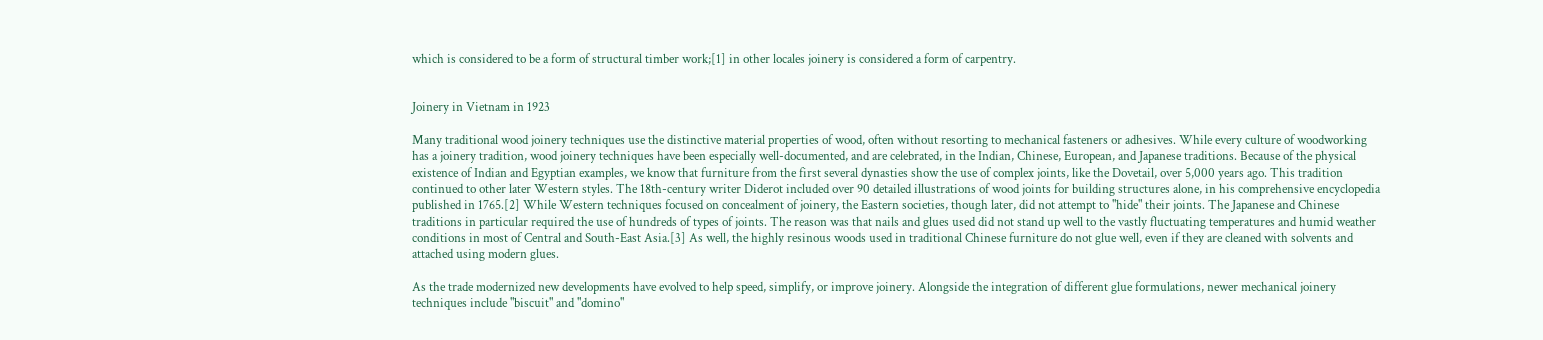which is considered to be a form of structural timber work;[1] in other locales joinery is considered a form of carpentry.


Joinery in Vietnam in 1923

Many traditional wood joinery techniques use the distinctive material properties of wood, often without resorting to mechanical fasteners or adhesives. While every culture of woodworking has a joinery tradition, wood joinery techniques have been especially well-documented, and are celebrated, in the Indian, Chinese, European, and Japanese traditions. Because of the physical existence of Indian and Egyptian examples, we know that furniture from the first several dynasties show the use of complex joints, like the Dovetail, over 5,000 years ago. This tradition continued to other later Western styles. The 18th-century writer Diderot included over 90 detailed illustrations of wood joints for building structures alone, in his comprehensive encyclopedia published in 1765.[2] While Western techniques focused on concealment of joinery, the Eastern societies, though later, did not attempt to "hide" their joints. The Japanese and Chinese traditions in particular required the use of hundreds of types of joints. The reason was that nails and glues used did not stand up well to the vastly fluctuating temperatures and humid weather conditions in most of Central and South-East Asia.[3] As well, the highly resinous woods used in traditional Chinese furniture do not glue well, even if they are cleaned with solvents and attached using modern glues.

As the trade modernized new developments have evolved to help speed, simplify, or improve joinery. Alongside the integration of different glue formulations, newer mechanical joinery techniques include "biscuit" and "domino"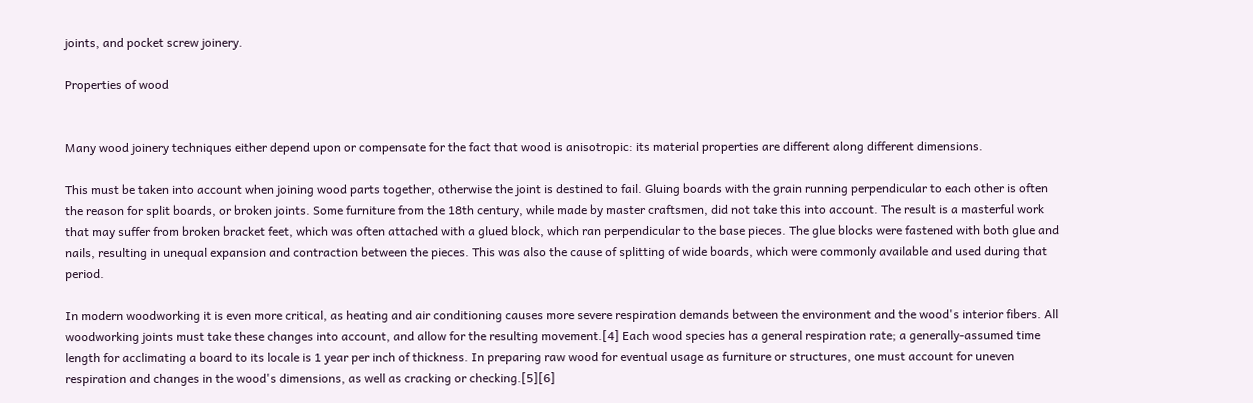joints, and pocket screw joinery.

Properties of wood


Many wood joinery techniques either depend upon or compensate for the fact that wood is anisotropic: its material properties are different along different dimensions.

This must be taken into account when joining wood parts together, otherwise the joint is destined to fail. Gluing boards with the grain running perpendicular to each other is often the reason for split boards, or broken joints. Some furniture from the 18th century, while made by master craftsmen, did not take this into account. The result is a masterful work that may suffer from broken bracket feet, which was often attached with a glued block, which ran perpendicular to the base pieces. The glue blocks were fastened with both glue and nails, resulting in unequal expansion and contraction between the pieces. This was also the cause of splitting of wide boards, which were commonly available and used during that period.

In modern woodworking it is even more critical, as heating and air conditioning causes more severe respiration demands between the environment and the wood's interior fibers. All woodworking joints must take these changes into account, and allow for the resulting movement.[4] Each wood species has a general respiration rate; a generally-assumed time length for acclimating a board to its locale is 1 year per inch of thickness. In preparing raw wood for eventual usage as furniture or structures, one must account for uneven respiration and changes in the wood's dimensions, as well as cracking or checking.[5][6]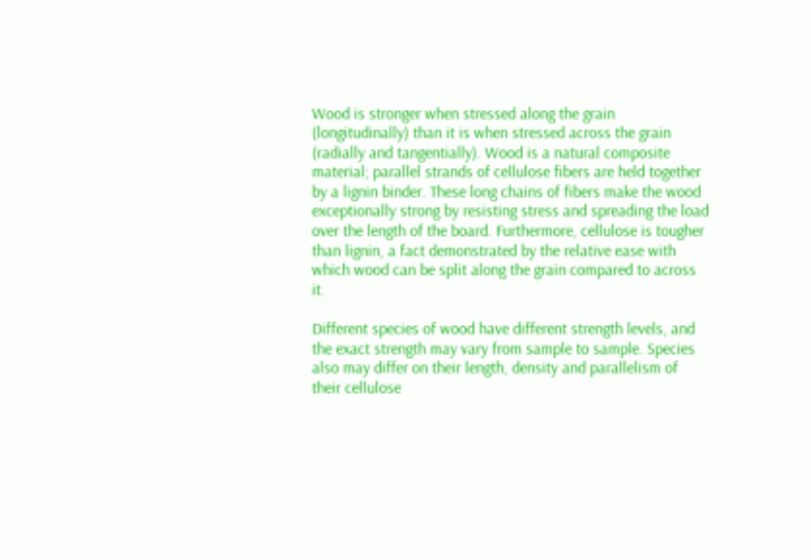Wood is stronger when stressed along the grain (longitudinally) than it is when stressed across the grain (radially and tangentially). Wood is a natural composite material; parallel strands of cellulose fibers are held together by a lignin binder. These long chains of fibers make the wood exceptionally strong by resisting stress and spreading the load over the length of the board. Furthermore, cellulose is tougher than lignin, a fact demonstrated by the relative ease with which wood can be split along the grain compared to across it.

Different species of wood have different strength levels, and the exact strength may vary from sample to sample. Species also may differ on their length, density and parallelism of their cellulose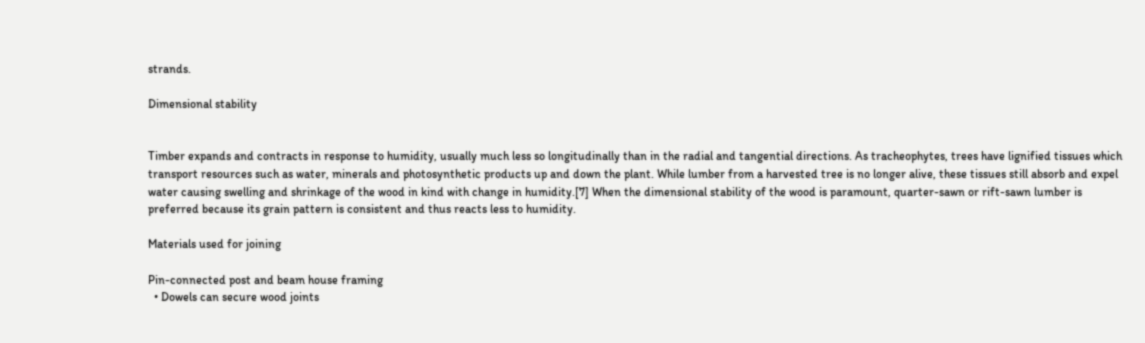strands.

Dimensional stability


Timber expands and contracts in response to humidity, usually much less so longitudinally than in the radial and tangential directions. As tracheophytes, trees have lignified tissues which transport resources such as water, minerals and photosynthetic products up and down the plant. While lumber from a harvested tree is no longer alive, these tissues still absorb and expel water causing swelling and shrinkage of the wood in kind with change in humidity.[7] When the dimensional stability of the wood is paramount, quarter-sawn or rift-sawn lumber is preferred because its grain pattern is consistent and thus reacts less to humidity.

Materials used for joining

Pin-connected post and beam house framing
  • Dowels can secure wood joints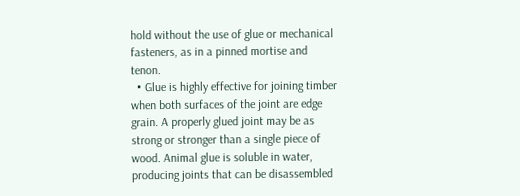hold without the use of glue or mechanical fasteners, as in a pinned mortise and tenon.
  • Glue is highly effective for joining timber when both surfaces of the joint are edge grain. A properly glued joint may be as strong or stronger than a single piece of wood. Animal glue is soluble in water, producing joints that can be disassembled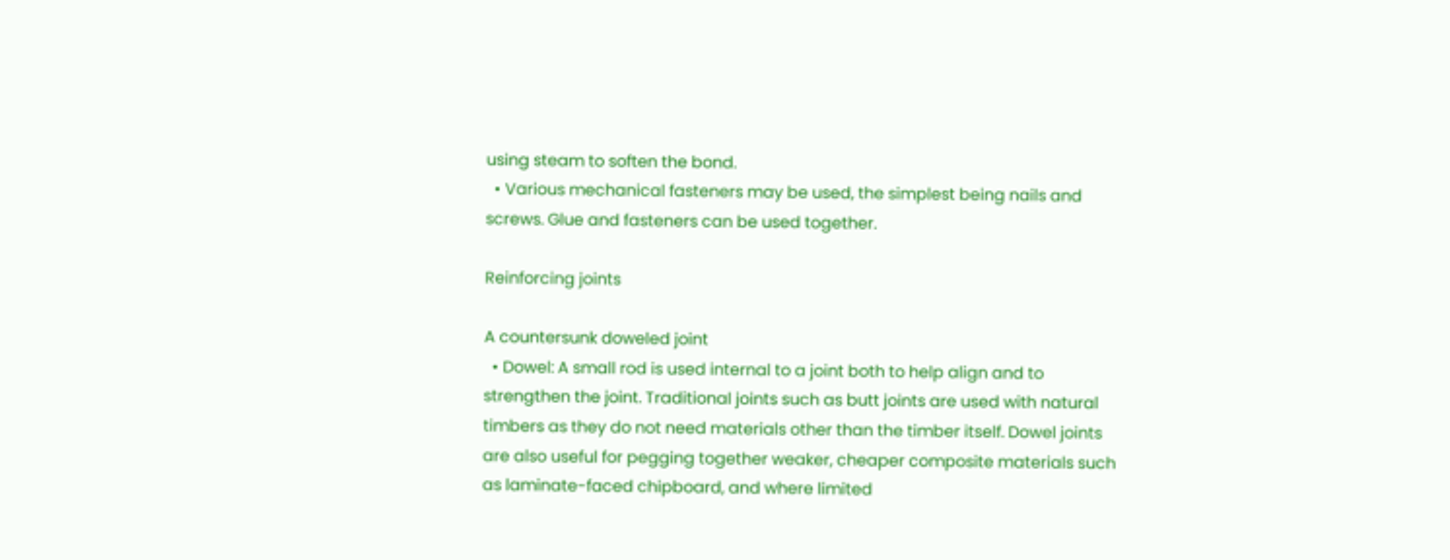using steam to soften the bond.
  • Various mechanical fasteners may be used, the simplest being nails and screws. Glue and fasteners can be used together.

Reinforcing joints

A countersunk doweled joint
  • Dowel: A small rod is used internal to a joint both to help align and to strengthen the joint. Traditional joints such as butt joints are used with natural timbers as they do not need materials other than the timber itself. Dowel joints are also useful for pegging together weaker, cheaper composite materials such as laminate-faced chipboard, and where limited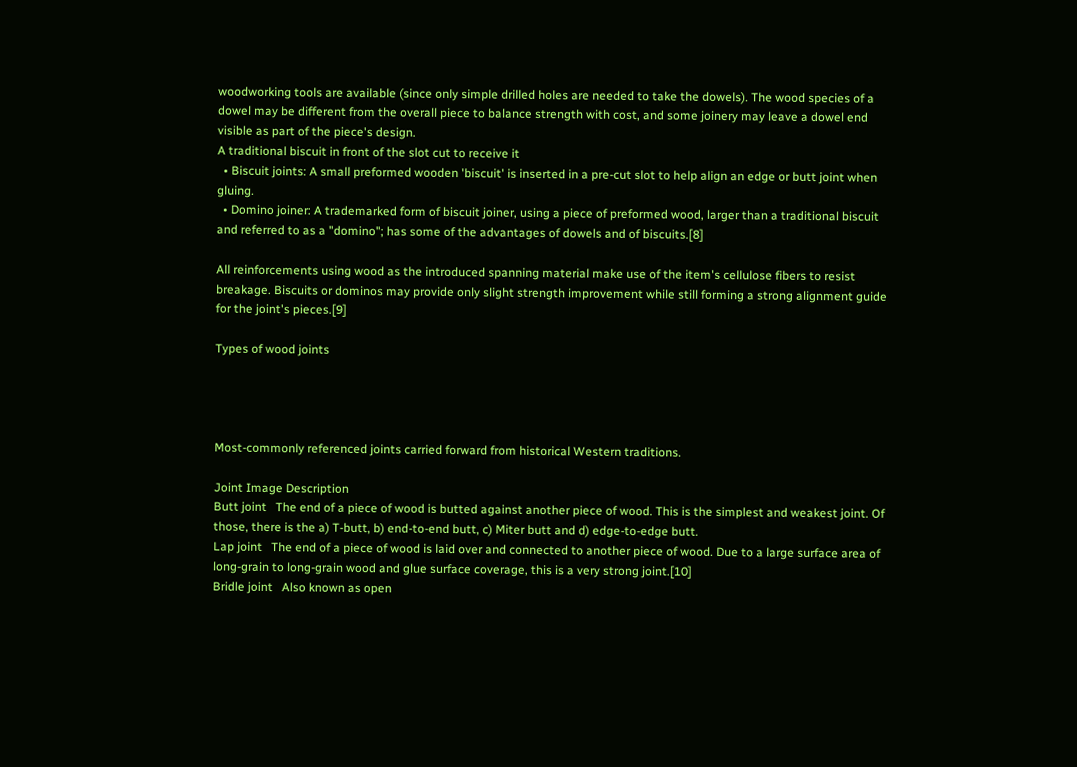woodworking tools are available (since only simple drilled holes are needed to take the dowels). The wood species of a dowel may be different from the overall piece to balance strength with cost, and some joinery may leave a dowel end visible as part of the piece's design.
A traditional biscuit in front of the slot cut to receive it
  • Biscuit joints: A small preformed wooden 'biscuit' is inserted in a pre-cut slot to help align an edge or butt joint when gluing.
  • Domino joiner: A trademarked form of biscuit joiner, using a piece of preformed wood, larger than a traditional biscuit and referred to as a "domino"; has some of the advantages of dowels and of biscuits.[8]

All reinforcements using wood as the introduced spanning material make use of the item's cellulose fibers to resist breakage. Biscuits or dominos may provide only slight strength improvement while still forming a strong alignment guide for the joint's pieces.[9]

Types of wood joints




Most-commonly referenced joints carried forward from historical Western traditions.

Joint Image Description
Butt joint   The end of a piece of wood is butted against another piece of wood. This is the simplest and weakest joint. Of those, there is the a) T-butt, b) end-to-end butt, c) Miter butt and d) edge-to-edge butt.
Lap joint   The end of a piece of wood is laid over and connected to another piece of wood. Due to a large surface area of long-grain to long-grain wood and glue surface coverage, this is a very strong joint.[10]
Bridle joint   Also known as open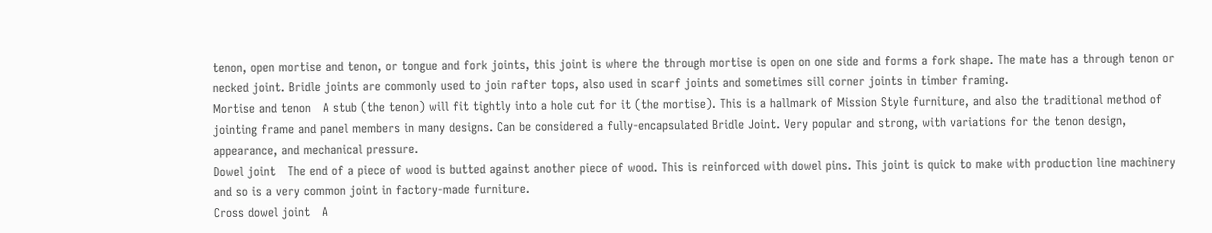tenon, open mortise and tenon, or tongue and fork joints, this joint is where the through mortise is open on one side and forms a fork shape. The mate has a through tenon or necked joint. Bridle joints are commonly used to join rafter tops, also used in scarf joints and sometimes sill corner joints in timber framing.
Mortise and tenon   A stub (the tenon) will fit tightly into a hole cut for it (the mortise). This is a hallmark of Mission Style furniture, and also the traditional method of jointing frame and panel members in many designs. Can be considered a fully-encapsulated Bridle Joint. Very popular and strong, with variations for the tenon design, appearance, and mechanical pressure.
Dowel joint   The end of a piece of wood is butted against another piece of wood. This is reinforced with dowel pins. This joint is quick to make with production line machinery and so is a very common joint in factory-made furniture.
Cross dowel joint   A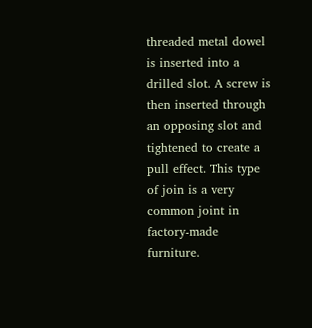threaded metal dowel is inserted into a drilled slot. A screw is then inserted through an opposing slot and tightened to create a pull effect. This type of join is a very common joint in factory-made furniture.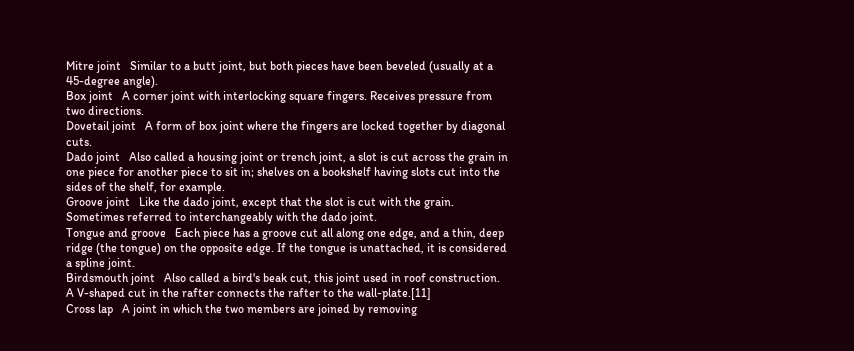Mitre joint   Similar to a butt joint, but both pieces have been beveled (usually at a 45-degree angle).
Box joint   A corner joint with interlocking square fingers. Receives pressure from two directions.
Dovetail joint   A form of box joint where the fingers are locked together by diagonal cuts.
Dado joint   Also called a housing joint or trench joint, a slot is cut across the grain in one piece for another piece to sit in; shelves on a bookshelf having slots cut into the sides of the shelf, for example.
Groove joint   Like the dado joint, except that the slot is cut with the grain. Sometimes referred to interchangeably with the dado joint.
Tongue and groove   Each piece has a groove cut all along one edge, and a thin, deep ridge (the tongue) on the opposite edge. If the tongue is unattached, it is considered a spline joint.
Birdsmouth joint   Also called a bird's beak cut, this joint used in roof construction. A V-shaped cut in the rafter connects the rafter to the wall-plate.[11]
Cross lap   A joint in which the two members are joined by removing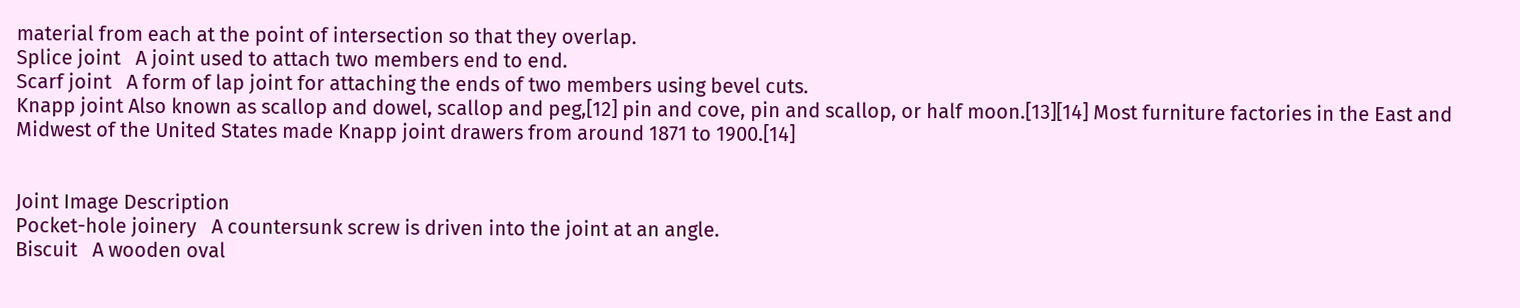material from each at the point of intersection so that they overlap.
Splice joint   A joint used to attach two members end to end.
Scarf joint   A form of lap joint for attaching the ends of two members using bevel cuts.
Knapp joint Also known as scallop and dowel, scallop and peg,[12] pin and cove, pin and scallop, or half moon.[13][14] Most furniture factories in the East and Midwest of the United States made Knapp joint drawers from around 1871 to 1900.[14]


Joint Image Description
Pocket-hole joinery   A countersunk screw is driven into the joint at an angle.
Biscuit   A wooden oval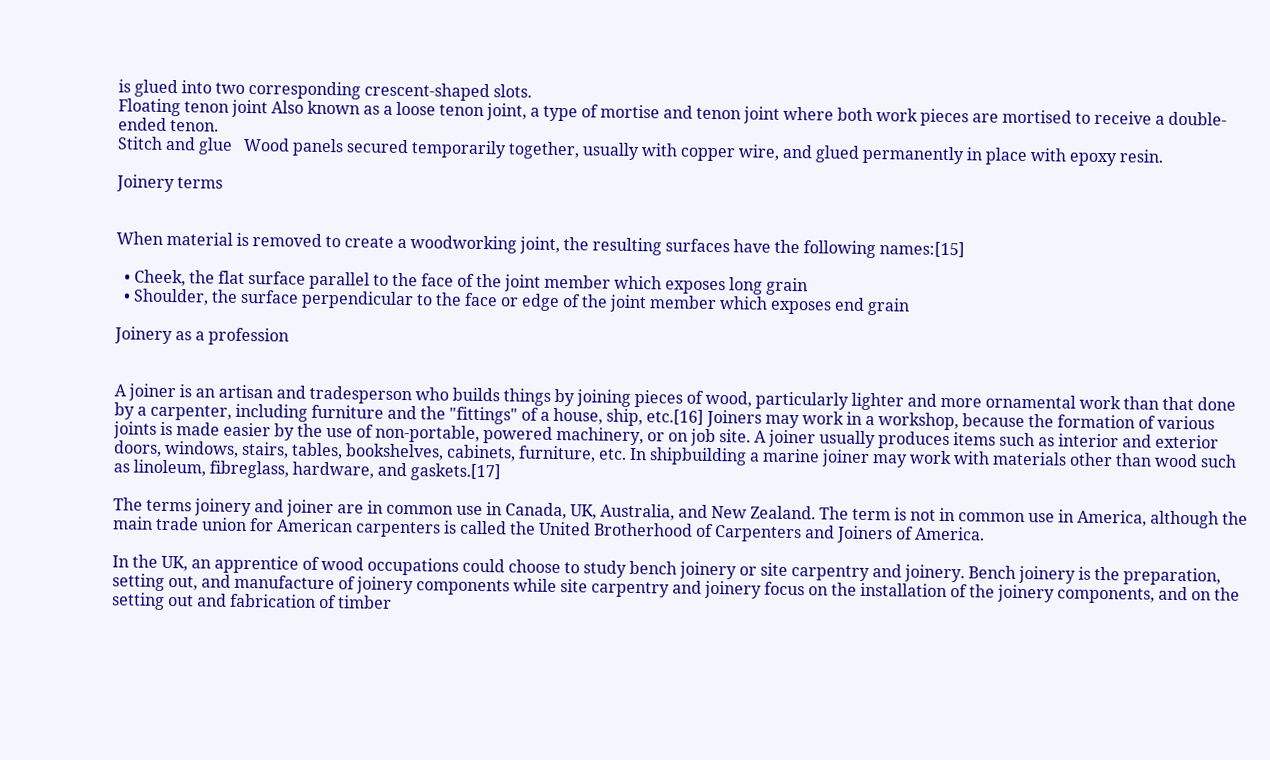is glued into two corresponding crescent-shaped slots.
Floating tenon joint Also known as a loose tenon joint, a type of mortise and tenon joint where both work pieces are mortised to receive a double-ended tenon.
Stitch and glue   Wood panels secured temporarily together, usually with copper wire, and glued permanently in place with epoxy resin.

Joinery terms


When material is removed to create a woodworking joint, the resulting surfaces have the following names:[15]

  • Cheek, the flat surface parallel to the face of the joint member which exposes long grain
  • Shoulder, the surface perpendicular to the face or edge of the joint member which exposes end grain

Joinery as a profession


A joiner is an artisan and tradesperson who builds things by joining pieces of wood, particularly lighter and more ornamental work than that done by a carpenter, including furniture and the "fittings" of a house, ship, etc.[16] Joiners may work in a workshop, because the formation of various joints is made easier by the use of non-portable, powered machinery, or on job site. A joiner usually produces items such as interior and exterior doors, windows, stairs, tables, bookshelves, cabinets, furniture, etc. In shipbuilding a marine joiner may work with materials other than wood such as linoleum, fibreglass, hardware, and gaskets.[17]

The terms joinery and joiner are in common use in Canada, UK, Australia, and New Zealand. The term is not in common use in America, although the main trade union for American carpenters is called the United Brotherhood of Carpenters and Joiners of America.

In the UK, an apprentice of wood occupations could choose to study bench joinery or site carpentry and joinery. Bench joinery is the preparation, setting out, and manufacture of joinery components while site carpentry and joinery focus on the installation of the joinery components, and on the setting out and fabrication of timber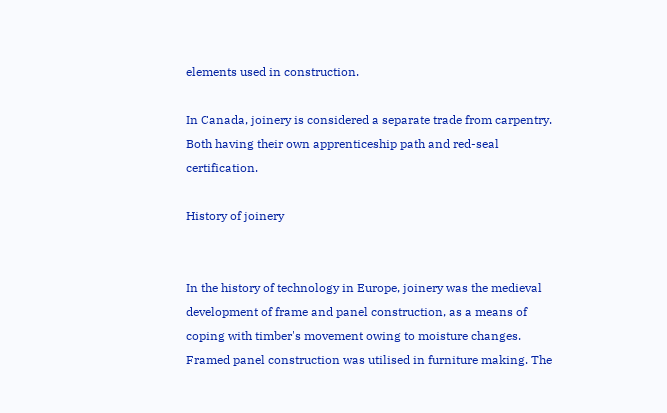elements used in construction.

In Canada, joinery is considered a separate trade from carpentry. Both having their own apprenticeship path and red-seal certification.

History of joinery


In the history of technology in Europe, joinery was the medieval development of frame and panel construction, as a means of coping with timber's movement owing to moisture changes. Framed panel construction was utilised in furniture making. The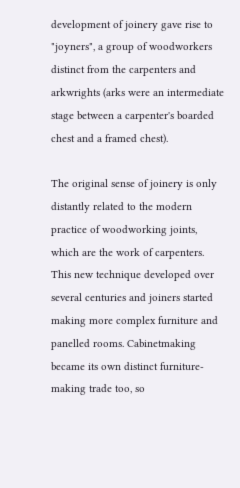development of joinery gave rise to "joyners", a group of woodworkers distinct from the carpenters and arkwrights (arks were an intermediate stage between a carpenter's boarded chest and a framed chest).

The original sense of joinery is only distantly related to the modern practice of woodworking joints, which are the work of carpenters. This new technique developed over several centuries and joiners started making more complex furniture and panelled rooms. Cabinetmaking became its own distinct furniture-making trade too, so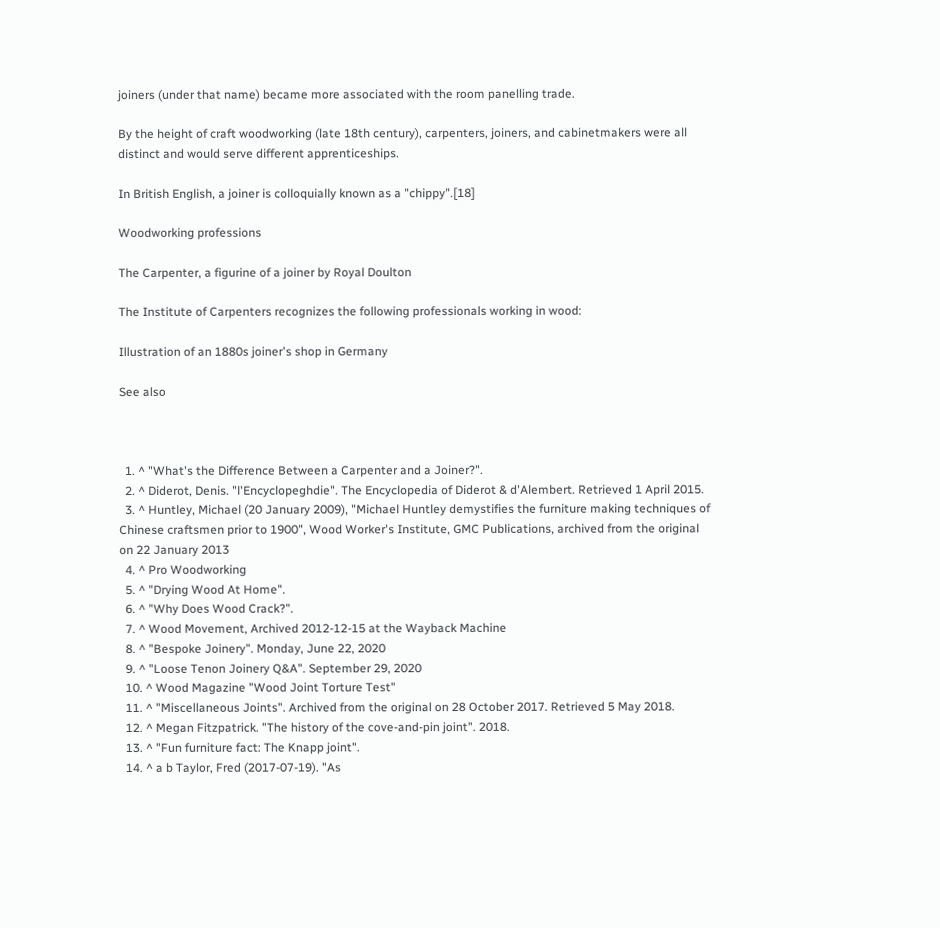joiners (under that name) became more associated with the room panelling trade.

By the height of craft woodworking (late 18th century), carpenters, joiners, and cabinetmakers were all distinct and would serve different apprenticeships.

In British English, a joiner is colloquially known as a "chippy".[18]

Woodworking professions

The Carpenter, a figurine of a joiner by Royal Doulton

The Institute of Carpenters recognizes the following professionals working in wood:

Illustration of an 1880s joiner's shop in Germany

See also



  1. ^ "What's the Difference Between a Carpenter and a Joiner?".
  2. ^ Diderot, Denis. "l'Encyclopeghdie". The Encyclopedia of Diderot & d'Alembert. Retrieved 1 April 2015.
  3. ^ Huntley, Michael (20 January 2009), "Michael Huntley demystifies the furniture making techniques of Chinese craftsmen prior to 1900", Wood Worker's Institute, GMC Publications, archived from the original on 22 January 2013
  4. ^ Pro Woodworking
  5. ^ "Drying Wood At Home".
  6. ^ "Why Does Wood Crack?".
  7. ^ Wood Movement, Archived 2012-12-15 at the Wayback Machine
  8. ^ "Bespoke Joinery". Monday, June 22, 2020
  9. ^ "Loose Tenon Joinery Q&A". September 29, 2020
  10. ^ Wood Magazine "Wood Joint Torture Test"
  11. ^ "Miscellaneous Joints". Archived from the original on 28 October 2017. Retrieved 5 May 2018.
  12. ^ Megan Fitzpatrick. "The history of the cove-and-pin joint". 2018.
  13. ^ "Fun furniture fact: The Knapp joint".
  14. ^ a b Taylor, Fred (2017-07-19). "As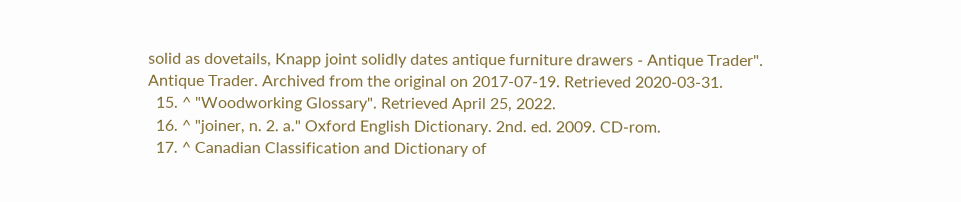solid as dovetails, Knapp joint solidly dates antique furniture drawers - Antique Trader". Antique Trader. Archived from the original on 2017-07-19. Retrieved 2020-03-31.
  15. ^ "Woodworking Glossary". Retrieved April 25, 2022.
  16. ^ "joiner, n. 2. a." Oxford English Dictionary. 2nd. ed. 2009. CD-rom.
  17. ^ Canadian Classification and Dictionary of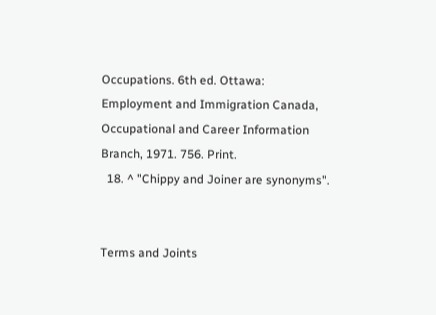Occupations. 6th ed. Ottawa: Employment and Immigration Canada, Occupational and Career Information Branch, 1971. 756. Print.
  18. ^ "Chippy and Joiner are synonyms".


Terms and Joints